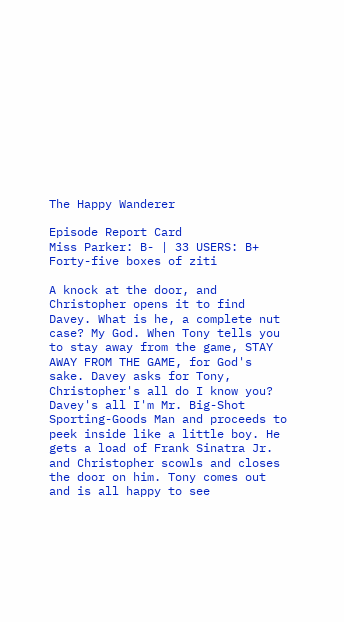The Happy Wanderer

Episode Report Card
Miss Parker: B- | 33 USERS: B+
Forty-five boxes of ziti

A knock at the door, and Christopher opens it to find Davey. What is he, a complete nut case? My God. When Tony tells you to stay away from the game, STAY AWAY FROM THE GAME, for God's sake. Davey asks for Tony, Christopher's all do I know you? Davey's all I'm Mr. Big-Shot Sporting-Goods Man and proceeds to peek inside like a little boy. He gets a load of Frank Sinatra Jr. and Christopher scowls and closes the door on him. Tony comes out and is all happy to see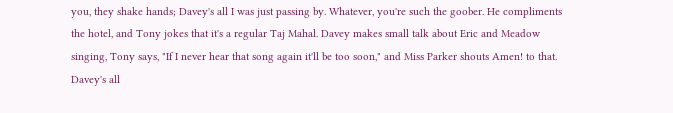you, they shake hands; Davey's all I was just passing by. Whatever, you're such the goober. He compliments the hotel, and Tony jokes that it's a regular Taj Mahal. Davey makes small talk about Eric and Meadow singing, Tony says, "If I never hear that song again it'll be too soon," and Miss Parker shouts Amen! to that. Davey's all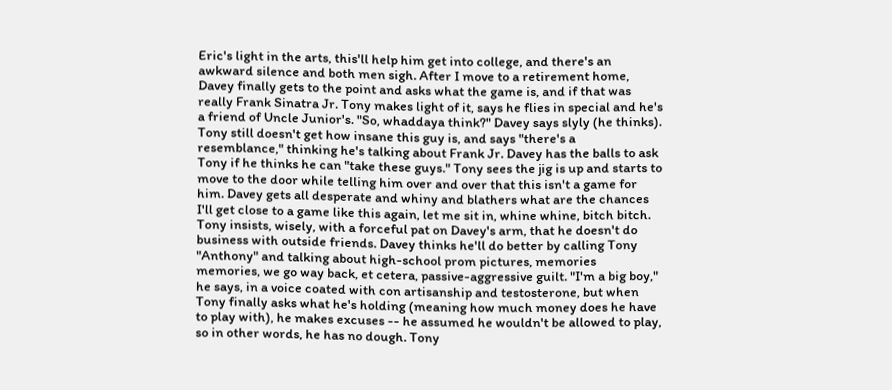Eric's light in the arts, this'll help him get into college, and there's an awkward silence and both men sigh. After I move to a retirement home, Davey finally gets to the point and asks what the game is, and if that was really Frank Sinatra Jr. Tony makes light of it, says he flies in special and he's a friend of Uncle Junior's. "So, whaddaya think?" Davey says slyly (he thinks). Tony still doesn't get how insane this guy is, and says "there's a resemblance," thinking he's talking about Frank Jr. Davey has the balls to ask Tony if he thinks he can "take these guys." Tony sees the jig is up and starts to move to the door while telling him over and over that this isn't a game for him. Davey gets all desperate and whiny and blathers what are the chances I'll get close to a game like this again, let me sit in, whine whine, bitch bitch. Tony insists, wisely, with a forceful pat on Davey's arm, that he doesn't do business with outside friends. Davey thinks he'll do better by calling Tony "Anthony" and talking about high-school prom pictures, memories memories, we go way back, et cetera, passive-aggressive guilt. "I'm a big boy," he says, in a voice coated with con artisanship and testosterone, but when Tony finally asks what he's holding (meaning how much money does he have to play with), he makes excuses -- he assumed he wouldn't be allowed to play, so in other words, he has no dough. Tony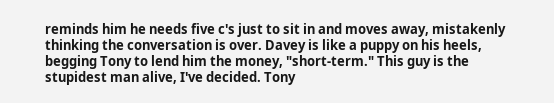reminds him he needs five c's just to sit in and moves away, mistakenly thinking the conversation is over. Davey is like a puppy on his heels, begging Tony to lend him the money, "short-term." This guy is the stupidest man alive, I've decided. Tony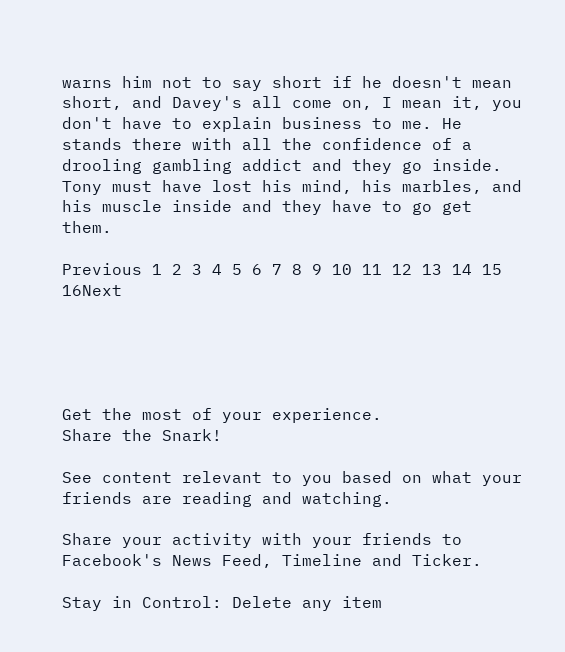warns him not to say short if he doesn't mean short, and Davey's all come on, I mean it, you don't have to explain business to me. He stands there with all the confidence of a drooling gambling addict and they go inside. Tony must have lost his mind, his marbles, and his muscle inside and they have to go get them.

Previous 1 2 3 4 5 6 7 8 9 10 11 12 13 14 15 16Next





Get the most of your experience.
Share the Snark!

See content relevant to you based on what your friends are reading and watching.

Share your activity with your friends to Facebook's News Feed, Timeline and Ticker.

Stay in Control: Delete any item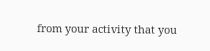from your activity that you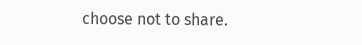choose not to share.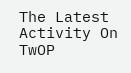The Latest Activity On TwOP